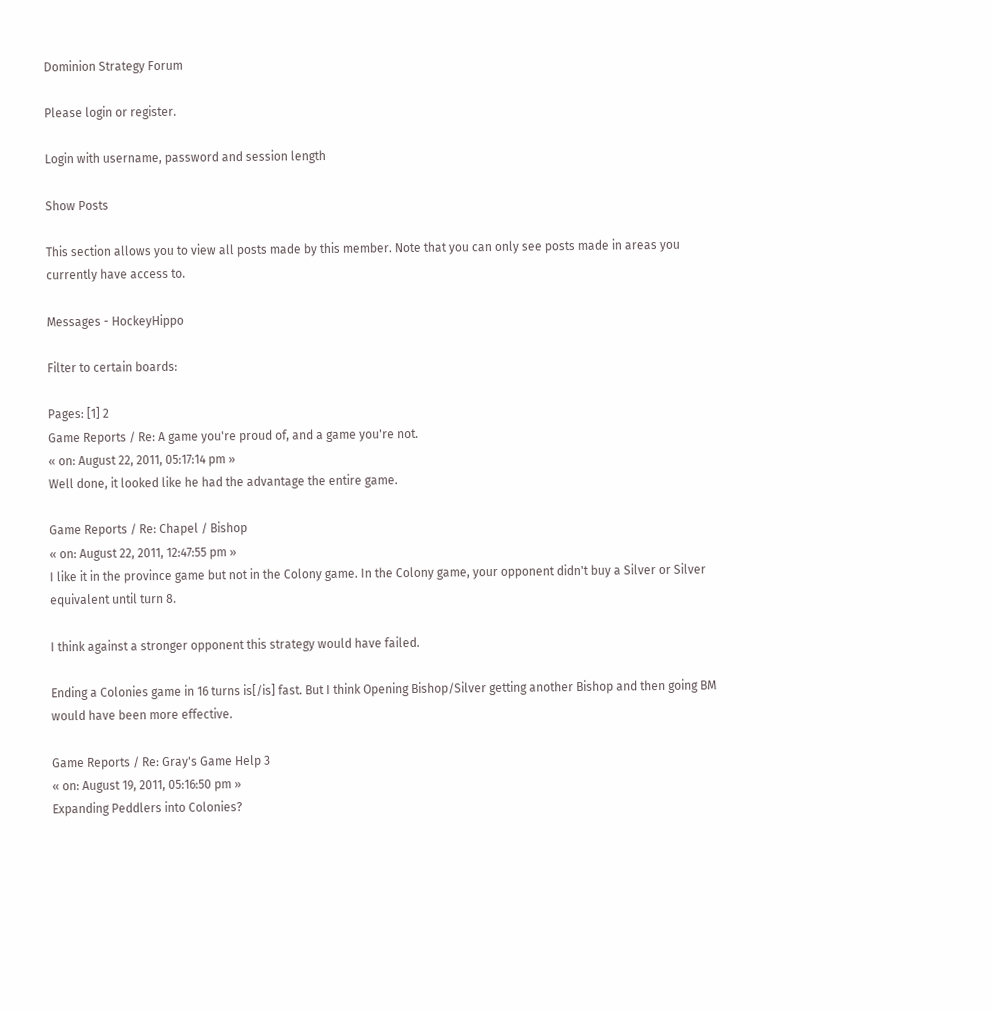Dominion Strategy Forum

Please login or register.

Login with username, password and session length

Show Posts

This section allows you to view all posts made by this member. Note that you can only see posts made in areas you currently have access to.

Messages - HockeyHippo

Filter to certain boards:

Pages: [1] 2
Game Reports / Re: A game you're proud of, and a game you're not.
« on: August 22, 2011, 05:17:14 pm »
Well done, it looked like he had the advantage the entire game.

Game Reports / Re: Chapel / Bishop
« on: August 22, 2011, 12:47:55 pm »
I like it in the province game but not in the Colony game. In the Colony game, your opponent didn't buy a Silver or Silver equivalent until turn 8.

I think against a stronger opponent this strategy would have failed.

Ending a Colonies game in 16 turns is[/is] fast. But I think Opening Bishop/Silver getting another Bishop and then going BM would have been more effective.

Game Reports / Re: Gray's Game Help 3
« on: August 19, 2011, 05:16:50 pm »
Expanding Peddlers into Colonies?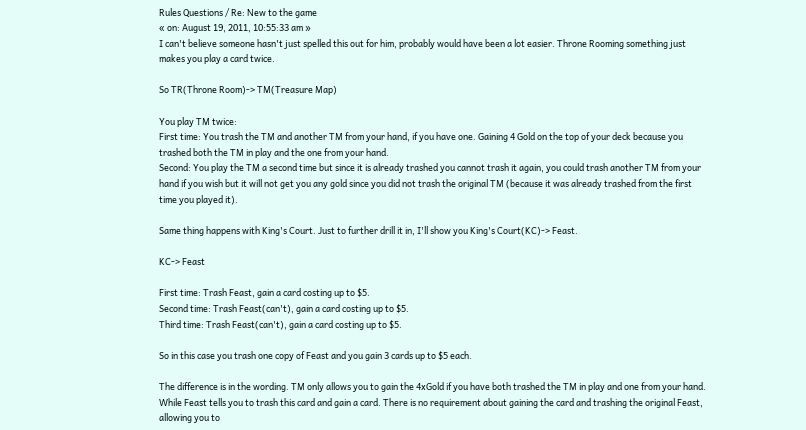Rules Questions / Re: New to the game
« on: August 19, 2011, 10:55:33 am »
I can't believe someone hasn't just spelled this out for him, probably would have been a lot easier. Throne Rooming something just makes you play a card twice.

So TR(Throne Room)-> TM(Treasure Map)

You play TM twice:
First time: You trash the TM and another TM from your hand, if you have one. Gaining 4 Gold on the top of your deck because you trashed both the TM in play and the one from your hand.
Second: You play the TM a second time but since it is already trashed you cannot trash it again, you could trash another TM from your hand if you wish but it will not get you any gold since you did not trash the original TM (because it was already trashed from the first time you played it).

Same thing happens with King's Court. Just to further drill it in, I'll show you King's Court(KC)-> Feast.

KC-> Feast

First time: Trash Feast, gain a card costing up to $5.
Second time: Trash Feast(can't), gain a card costing up to $5.
Third time: Trash Feast(can't), gain a card costing up to $5.

So in this case you trash one copy of Feast and you gain 3 cards up to $5 each.

The difference is in the wording. TM only allows you to gain the 4xGold if you have both trashed the TM in play and one from your hand. While Feast tells you to trash this card and gain a card. There is no requirement about gaining the card and trashing the original Feast, allowing you to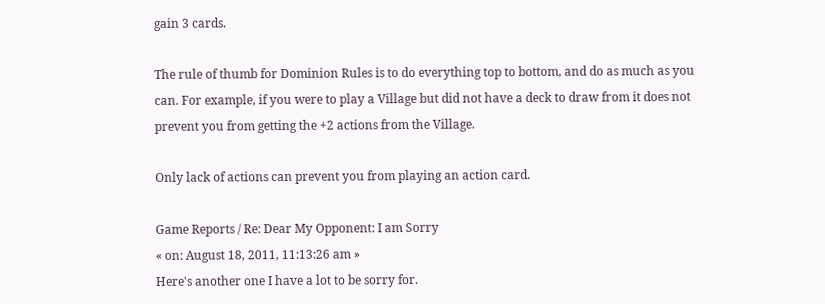gain 3 cards.

The rule of thumb for Dominion Rules is to do everything top to bottom, and do as much as you can. For example, if you were to play a Village but did not have a deck to draw from it does not prevent you from getting the +2 actions from the Village.

Only lack of actions can prevent you from playing an action card.

Game Reports / Re: Dear My Opponent: I am Sorry
« on: August 18, 2011, 11:13:26 am »
Here's another one I have a lot to be sorry for.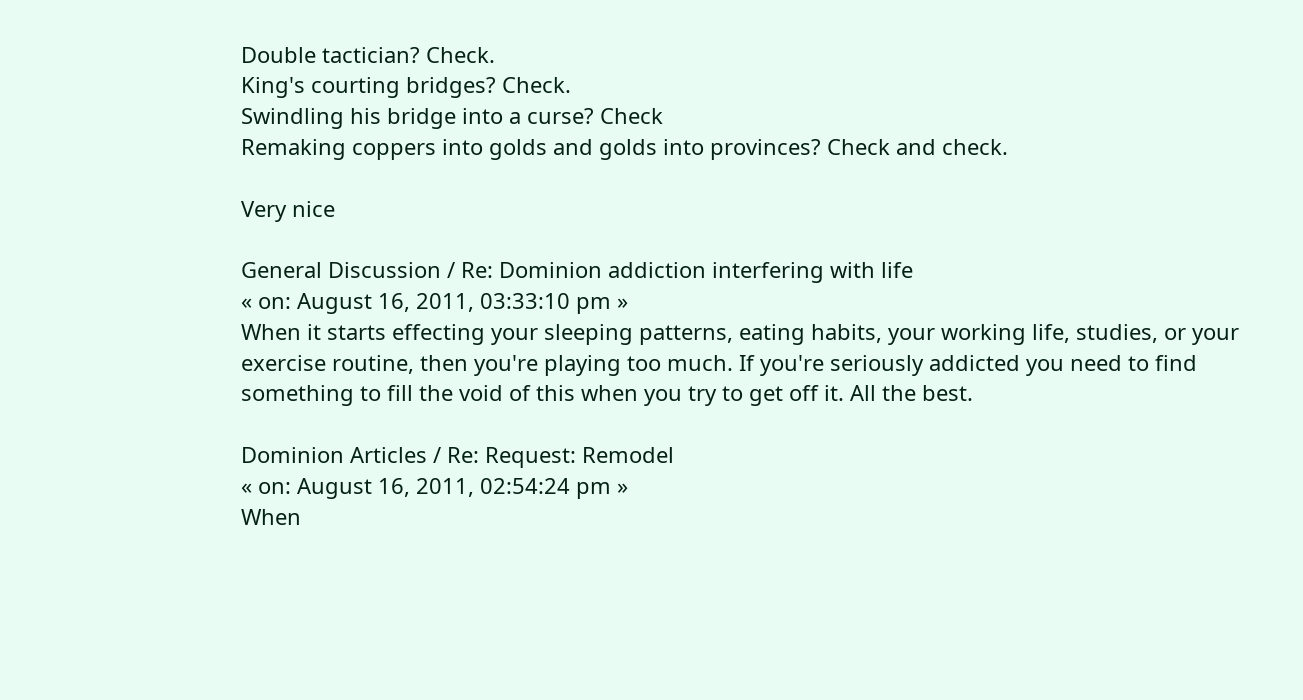Double tactician? Check.
King's courting bridges? Check.
Swindling his bridge into a curse? Check
Remaking coppers into golds and golds into provinces? Check and check.

Very nice

General Discussion / Re: Dominion addiction interfering with life
« on: August 16, 2011, 03:33:10 pm »
When it starts effecting your sleeping patterns, eating habits, your working life, studies, or your exercise routine, then you're playing too much. If you're seriously addicted you need to find something to fill the void of this when you try to get off it. All the best.

Dominion Articles / Re: Request: Remodel
« on: August 16, 2011, 02:54:24 pm »
When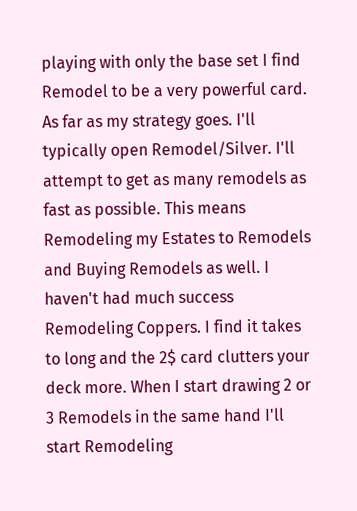playing with only the base set I find Remodel to be a very powerful card. As far as my strategy goes. I'll typically open Remodel/Silver. I'll attempt to get as many remodels as fast as possible. This means Remodeling my Estates to Remodels and Buying Remodels as well. I haven't had much success Remodeling Coppers. I find it takes to long and the 2$ card clutters your deck more. When I start drawing 2 or 3 Remodels in the same hand I'll start Remodeling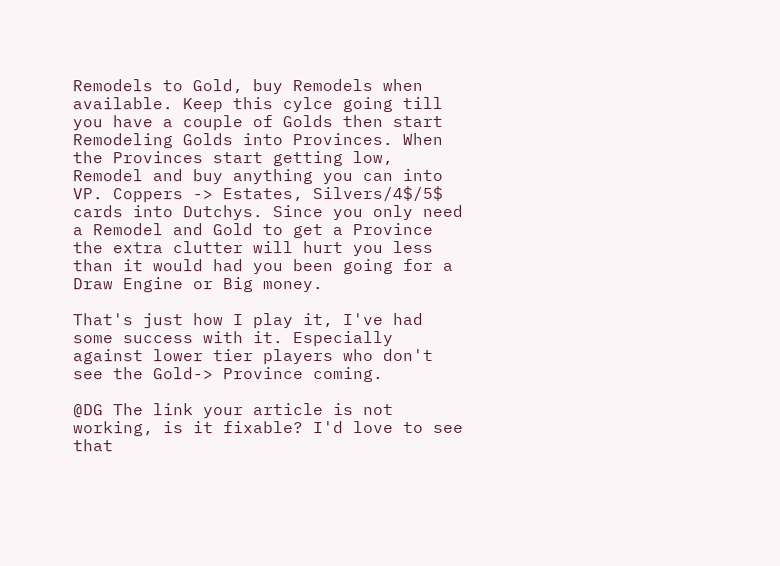Remodels to Gold, buy Remodels when available. Keep this cylce going till you have a couple of Golds then start Remodeling Golds into Provinces. When the Provinces start getting low, Remodel and buy anything you can into VP. Coppers -> Estates, Silvers/4$/5$ cards into Dutchys. Since you only need a Remodel and Gold to get a Province the extra clutter will hurt you less than it would had you been going for a Draw Engine or Big money.

That's just how I play it, I've had some success with it. Especially against lower tier players who don't see the Gold-> Province coming.

@DG The link your article is not working, is it fixable? I'd love to see that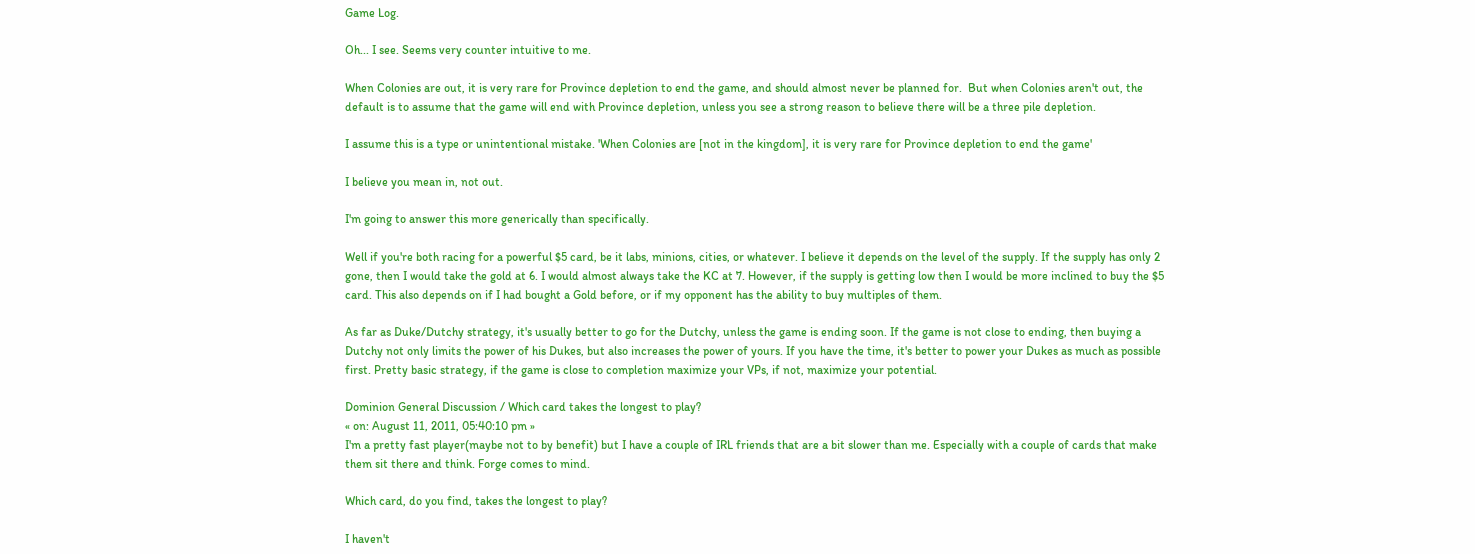Game Log.

Oh... I see. Seems very counter intuitive to me.

When Colonies are out, it is very rare for Province depletion to end the game, and should almost never be planned for.  But when Colonies aren't out, the default is to assume that the game will end with Province depletion, unless you see a strong reason to believe there will be a three pile depletion.

I assume this is a type or unintentional mistake. 'When Colonies are [not in the kingdom], it is very rare for Province depletion to end the game'

I believe you mean in, not out.

I'm going to answer this more generically than specifically.

Well if you're both racing for a powerful $5 card, be it labs, minions, cities, or whatever. I believe it depends on the level of the supply. If the supply has only 2 gone, then I would take the gold at 6. I would almost always take the KC at 7. However, if the supply is getting low then I would be more inclined to buy the $5 card. This also depends on if I had bought a Gold before, or if my opponent has the ability to buy multiples of them.

As far as Duke/Dutchy strategy, it's usually better to go for the Dutchy, unless the game is ending soon. If the game is not close to ending, then buying a Dutchy not only limits the power of his Dukes, but also increases the power of yours. If you have the time, it's better to power your Dukes as much as possible first. Pretty basic strategy, if the game is close to completion maximize your VPs, if not, maximize your potential.

Dominion General Discussion / Which card takes the longest to play?
« on: August 11, 2011, 05:40:10 pm »
I'm a pretty fast player(maybe not to by benefit) but I have a couple of IRL friends that are a bit slower than me. Especially with a couple of cards that make them sit there and think. Forge comes to mind.

Which card, do you find, takes the longest to play?

I haven't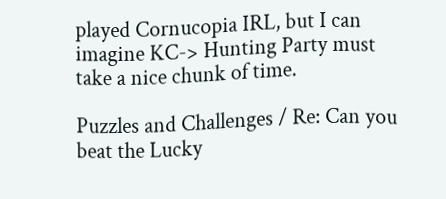played Cornucopia IRL, but I can imagine KC-> Hunting Party must take a nice chunk of time.

Puzzles and Challenges / Re: Can you beat the Lucky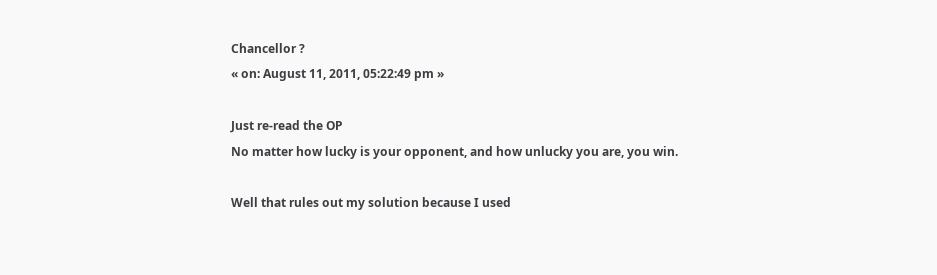Chancellor ?
« on: August 11, 2011, 05:22:49 pm »

Just re-read the OP
No matter how lucky is your opponent, and how unlucky you are, you win.

Well that rules out my solution because I used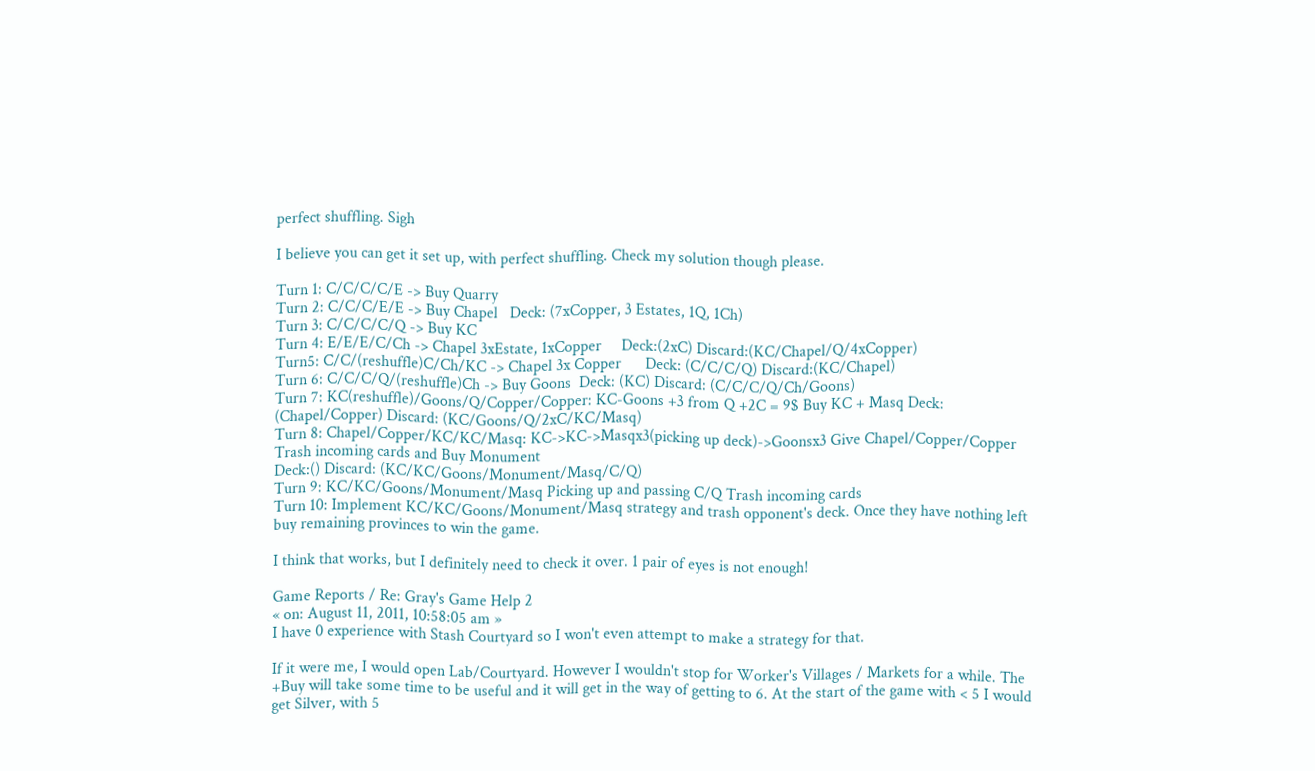perfect shuffling. Sigh

I believe you can get it set up, with perfect shuffling. Check my solution though please.

Turn 1: C/C/C/C/E -> Buy Quarry
Turn 2: C/C/C/E/E -> Buy Chapel   Deck: (7xCopper, 3 Estates, 1Q, 1Ch)
Turn 3: C/C/C/C/Q -> Buy KC
Turn 4: E/E/E/C/Ch -> Chapel 3xEstate, 1xCopper     Deck:(2xC) Discard:(KC/Chapel/Q/4xCopper)
Turn5: C/C/(reshuffle)C/Ch/KC -> Chapel 3x Copper      Deck: (C/C/C/Q) Discard:(KC/Chapel)
Turn 6: C/C/C/Q/(reshuffle)Ch -> Buy Goons  Deck: (KC) Discard: (C/C/C/Q/Ch/Goons)
Turn 7: KC(reshuffle)/Goons/Q/Copper/Copper: KC-Goons +3 from Q +2C = 9$ Buy KC + Masq Deck: (Chapel/Copper) Discard: (KC/Goons/Q/2xC/KC/Masq)
Turn 8: Chapel/Copper/KC/KC/Masq: KC->KC->Masqx3(picking up deck)->Goonsx3 Give Chapel/Copper/Copper Trash incoming cards and Buy Monument
Deck:() Discard: (KC/KC/Goons/Monument/Masq/C/Q)
Turn 9: KC/KC/Goons/Monument/Masq Picking up and passing C/Q Trash incoming cards
Turn 10: Implement KC/KC/Goons/Monument/Masq strategy and trash opponent's deck. Once they have nothing left buy remaining provinces to win the game.

I think that works, but I definitely need to check it over. 1 pair of eyes is not enough!

Game Reports / Re: Gray's Game Help 2
« on: August 11, 2011, 10:58:05 am »
I have 0 experience with Stash Courtyard so I won't even attempt to make a strategy for that.

If it were me, I would open Lab/Courtyard. However I wouldn't stop for Worker's Villages / Markets for a while. The +Buy will take some time to be useful and it will get in the way of getting to 6. At the start of the game with < 5 I would get Silver, with 5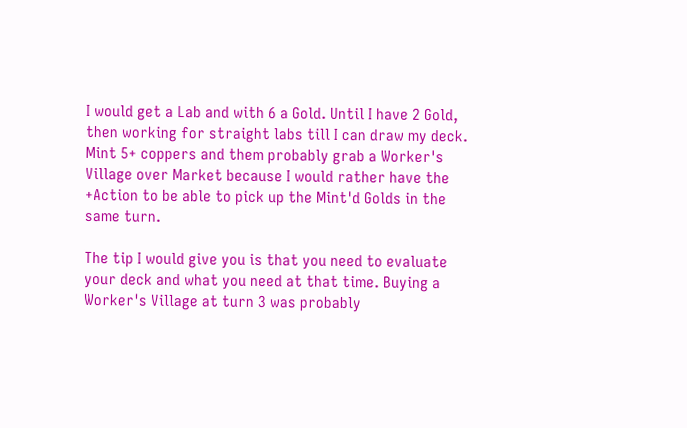I would get a Lab and with 6 a Gold. Until I have 2 Gold, then working for straight labs till I can draw my deck. Mint 5+ coppers and them probably grab a Worker's Village over Market because I would rather have the +Action to be able to pick up the Mint'd Golds in the same turn.

The tip I would give you is that you need to evaluate your deck and what you need at that time. Buying a Worker's Village at turn 3 was probably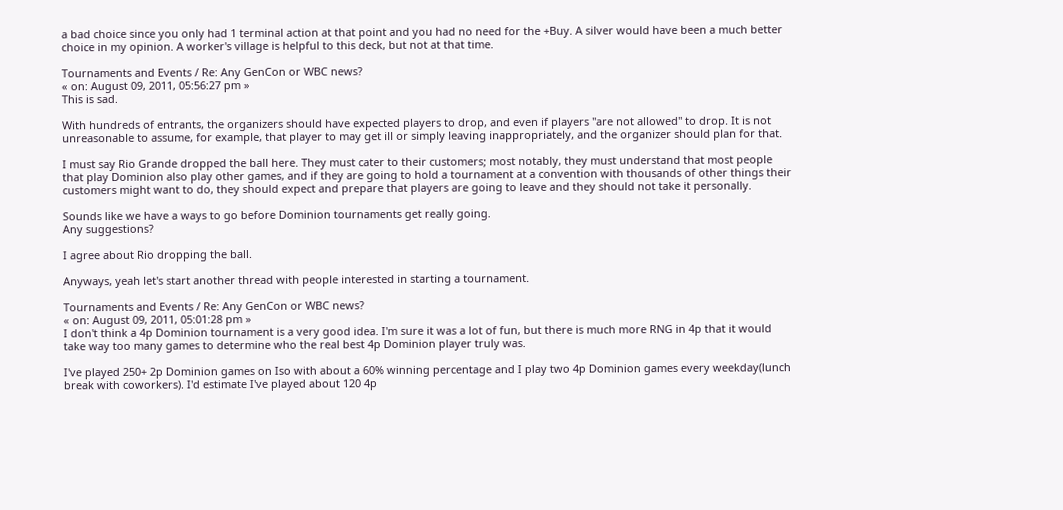a bad choice since you only had 1 terminal action at that point and you had no need for the +Buy. A silver would have been a much better choice in my opinion. A worker's village is helpful to this deck, but not at that time.

Tournaments and Events / Re: Any GenCon or WBC news?
« on: August 09, 2011, 05:56:27 pm »
This is sad.

With hundreds of entrants, the organizers should have expected players to drop, and even if players "are not allowed" to drop. It is not unreasonable to assume, for example, that player to may get ill or simply leaving inappropriately, and the organizer should plan for that.

I must say Rio Grande dropped the ball here. They must cater to their customers; most notably, they must understand that most people that play Dominion also play other games, and if they are going to hold a tournament at a convention with thousands of other things their customers might want to do, they should expect and prepare that players are going to leave and they should not take it personally.

Sounds like we have a ways to go before Dominion tournaments get really going.
Any suggestions?

I agree about Rio dropping the ball.

Anyways, yeah let's start another thread with people interested in starting a tournament.

Tournaments and Events / Re: Any GenCon or WBC news?
« on: August 09, 2011, 05:01:28 pm »
I don't think a 4p Dominion tournament is a very good idea. I'm sure it was a lot of fun, but there is much more RNG in 4p that it would take way too many games to determine who the real best 4p Dominion player truly was.

I've played 250+ 2p Dominion games on Iso with about a 60% winning percentage and I play two 4p Dominion games every weekday(lunch break with coworkers). I'd estimate I've played about 120 4p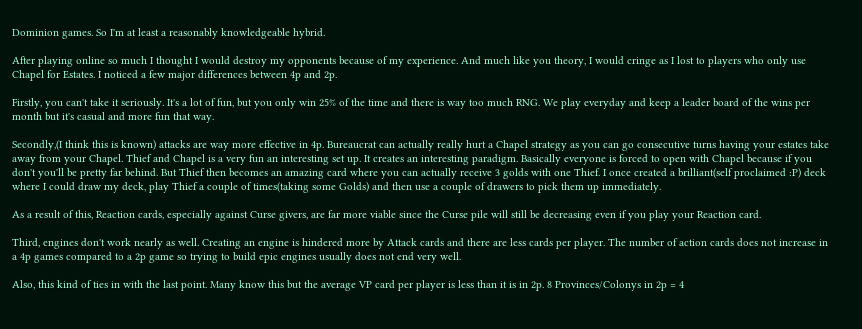Dominion games. So I'm at least a reasonably knowledgeable hybrid.

After playing online so much I thought I would destroy my opponents because of my experience. And much like you theory, I would cringe as I lost to players who only use Chapel for Estates. I noticed a few major differences between 4p and 2p.

Firstly, you can't take it seriously. It's a lot of fun, but you only win 25% of the time and there is way too much RNG. We play everyday and keep a leader board of the wins per month but it's casual and more fun that way.

Secondly,(I think this is known) attacks are way more effective in 4p. Bureaucrat can actually really hurt a Chapel strategy as you can go consecutive turns having your estates take away from your Chapel. Thief and Chapel is a very fun an interesting set up. It creates an interesting paradigm. Basically everyone is forced to open with Chapel because if you don't you'll be pretty far behind. But Thief then becomes an amazing card where you can actually receive 3 golds with one Thief. I once created a brilliant(self proclaimed :P) deck where I could draw my deck, play Thief a couple of times(taking some Golds) and then use a couple of drawers to pick them up immediately.

As a result of this, Reaction cards, especially against Curse givers, are far more viable since the Curse pile will still be decreasing even if you play your Reaction card.

Third, engines don't work nearly as well. Creating an engine is hindered more by Attack cards and there are less cards per player. The number of action cards does not increase in a 4p games compared to a 2p game so trying to build epic engines usually does not end very well.

Also, this kind of ties in with the last point. Many know this but the average VP card per player is less than it is in 2p. 8 Provinces/Colonys in 2p = 4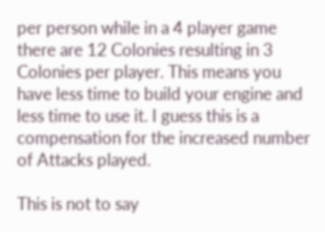per person while in a 4 player game there are 12 Colonies resulting in 3 Colonies per player. This means you have less time to build your engine and  less time to use it. I guess this is a compensation for the increased number of Attacks played.

This is not to say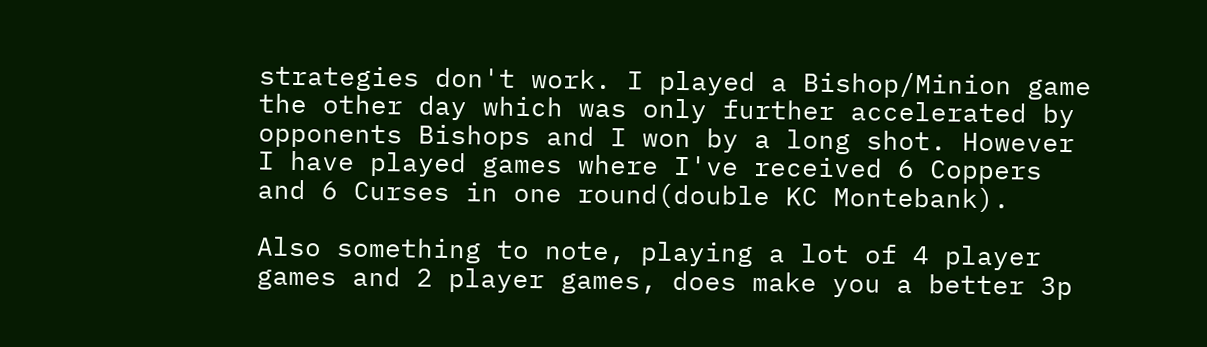strategies don't work. I played a Bishop/Minion game the other day which was only further accelerated by opponents Bishops and I won by a long shot. However I have played games where I've received 6 Coppers and 6 Curses in one round(double KC Montebank).

Also something to note, playing a lot of 4 player games and 2 player games, does make you a better 3p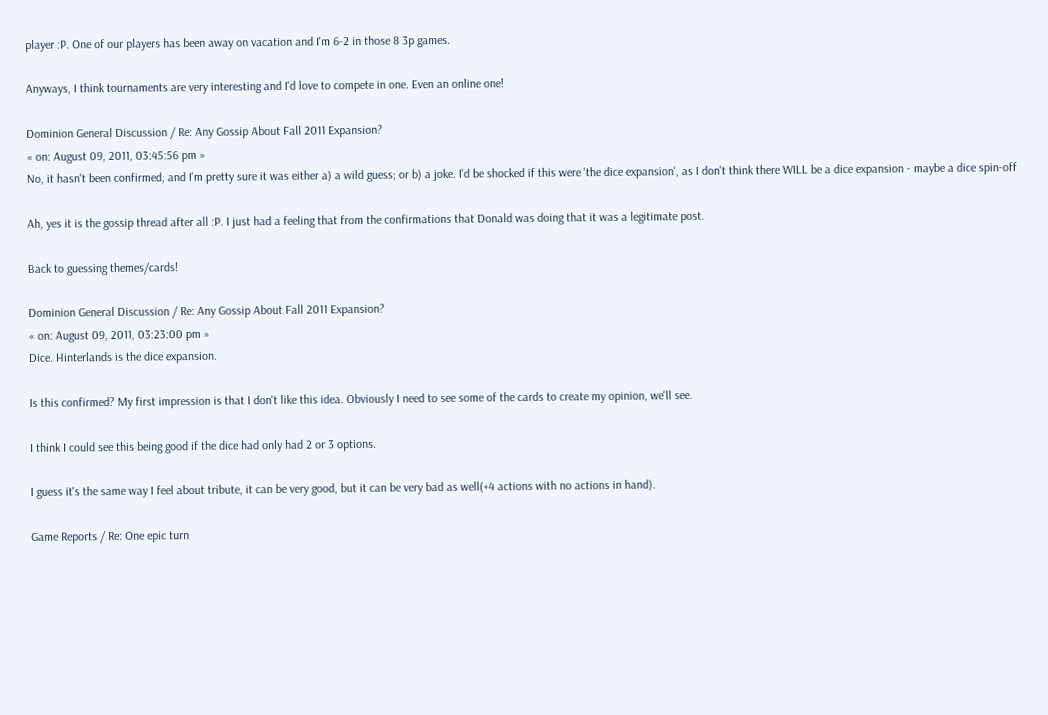player :P. One of our players has been away on vacation and I'm 6-2 in those 8 3p games.

Anyways, I think tournaments are very interesting and I'd love to compete in one. Even an online one!

Dominion General Discussion / Re: Any Gossip About Fall 2011 Expansion?
« on: August 09, 2011, 03:45:56 pm »
No, it hasn't been confirmed, and I'm pretty sure it was either a) a wild guess; or b) a joke. I'd be shocked if this were 'the dice expansion', as I don't think there WILL be a dice expansion - maybe a dice spin-off

Ah, yes it is the gossip thread after all :P. I just had a feeling that from the confirmations that Donald was doing that it was a legitimate post.

Back to guessing themes/cards!

Dominion General Discussion / Re: Any Gossip About Fall 2011 Expansion?
« on: August 09, 2011, 03:23:00 pm »
Dice. Hinterlands is the dice expansion.

Is this confirmed? My first impression is that I don't like this idea. Obviously I need to see some of the cards to create my opinion, we'll see.

I think I could see this being good if the dice had only had 2 or 3 options.

I guess it's the same way I feel about tribute, it can be very good, but it can be very bad as well(+4 actions with no actions in hand).

Game Reports / Re: One epic turn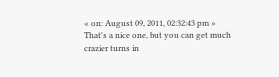« on: August 09, 2011, 02:32:43 pm »
That's a nice one, but you can get much crazier turns in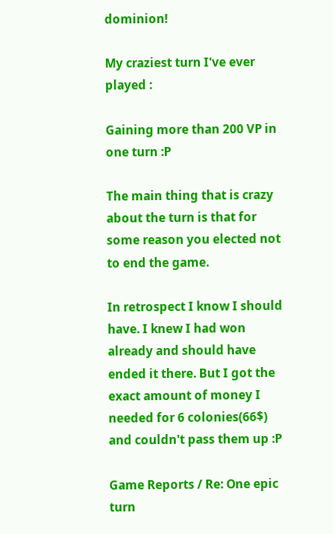dominion!

My craziest turn I've ever played :

Gaining more than 200 VP in one turn :P

The main thing that is crazy about the turn is that for some reason you elected not to end the game.

In retrospect I know I should have. I knew I had won already and should have ended it there. But I got the exact amount of money I needed for 6 colonies(66$) and couldn't pass them up :P

Game Reports / Re: One epic turn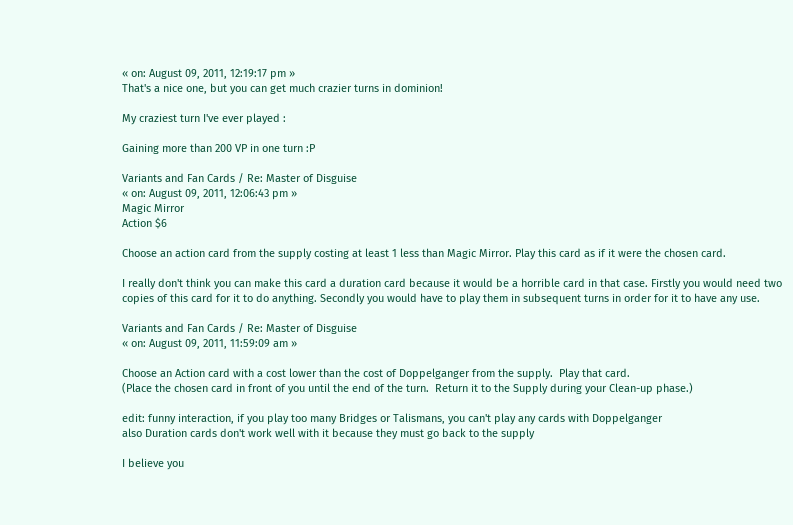« on: August 09, 2011, 12:19:17 pm »
That's a nice one, but you can get much crazier turns in dominion!

My craziest turn I've ever played :

Gaining more than 200 VP in one turn :P

Variants and Fan Cards / Re: Master of Disguise
« on: August 09, 2011, 12:06:43 pm »
Magic Mirror
Action $6

Choose an action card from the supply costing at least 1 less than Magic Mirror. Play this card as if it were the chosen card.

I really don't think you can make this card a duration card because it would be a horrible card in that case. Firstly you would need two copies of this card for it to do anything. Secondly you would have to play them in subsequent turns in order for it to have any use.

Variants and Fan Cards / Re: Master of Disguise
« on: August 09, 2011, 11:59:09 am »

Choose an Action card with a cost lower than the cost of Doppelganger from the supply.  Play that card.
(Place the chosen card in front of you until the end of the turn.  Return it to the Supply during your Clean-up phase.)

edit: funny interaction, if you play too many Bridges or Talismans, you can't play any cards with Doppelganger
also Duration cards don't work well with it because they must go back to the supply

I believe you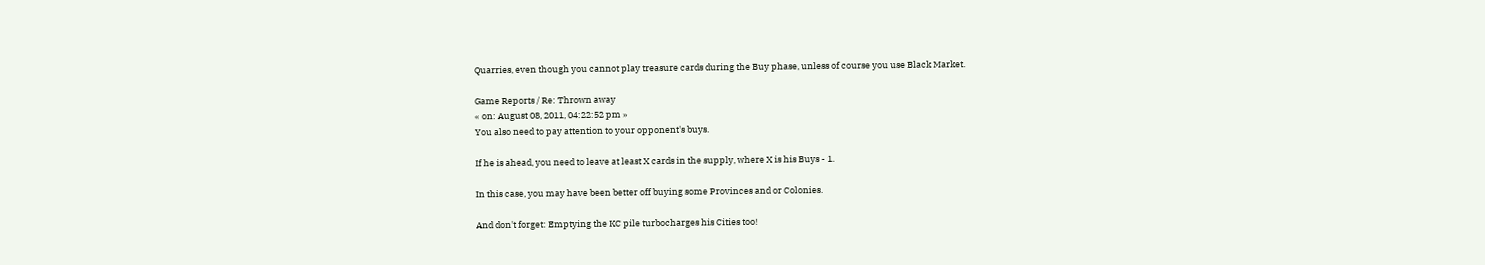Quarries, even though you cannot play treasure cards during the Buy phase, unless of course you use Black Market.

Game Reports / Re: Thrown away
« on: August 08, 2011, 04:22:52 pm »
You also need to pay attention to your opponent's buys.

If he is ahead, you need to leave at least X cards in the supply, where X is his Buys - 1.

In this case, you may have been better off buying some Provinces and or Colonies.

And don't forget: Emptying the KC pile turbocharges his Cities too!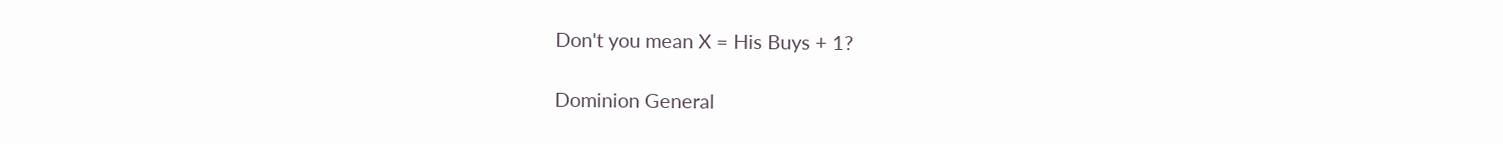Don't you mean X = His Buys + 1?

Dominion General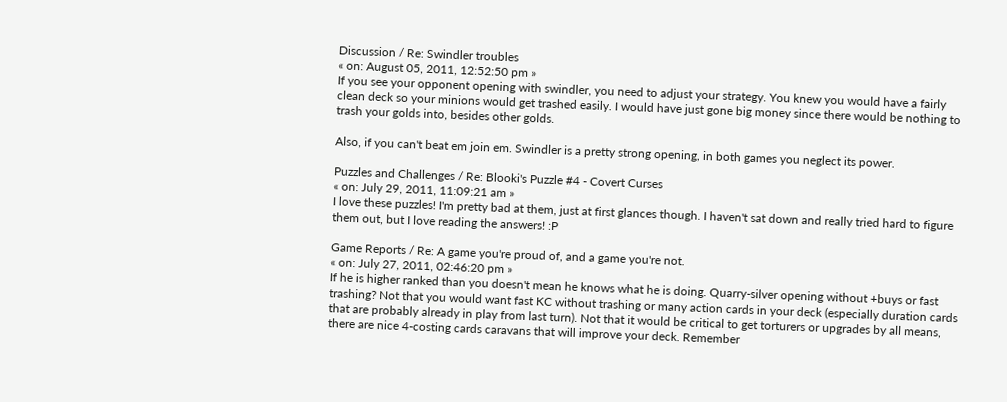Discussion / Re: Swindler troubles
« on: August 05, 2011, 12:52:50 pm »
If you see your opponent opening with swindler, you need to adjust your strategy. You knew you would have a fairly clean deck so your minions would get trashed easily. I would have just gone big money since there would be nothing to trash your golds into, besides other golds.

Also, if you can't beat em join em. Swindler is a pretty strong opening, in both games you neglect its power.

Puzzles and Challenges / Re: Blooki's Puzzle #4 - Covert Curses
« on: July 29, 2011, 11:09:21 am »
I love these puzzles! I'm pretty bad at them, just at first glances though. I haven't sat down and really tried hard to figure them out, but I love reading the answers! :P

Game Reports / Re: A game you're proud of, and a game you're not.
« on: July 27, 2011, 02:46:20 pm »
If he is higher ranked than you doesn't mean he knows what he is doing. Quarry-silver opening without +buys or fast trashing? Not that you would want fast KC without trashing or many action cards in your deck (especially duration cards that are probably already in play from last turn). Not that it would be critical to get torturers or upgrades by all means, there are nice 4-costing cards caravans that will improve your deck. Remember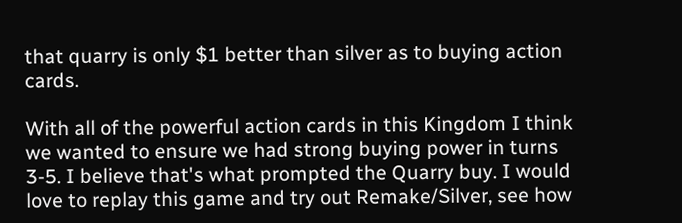that quarry is only $1 better than silver as to buying action cards.

With all of the powerful action cards in this Kingdom I think we wanted to ensure we had strong buying power in turns 3-5. I believe that's what prompted the Quarry buy. I would love to replay this game and try out Remake/Silver, see how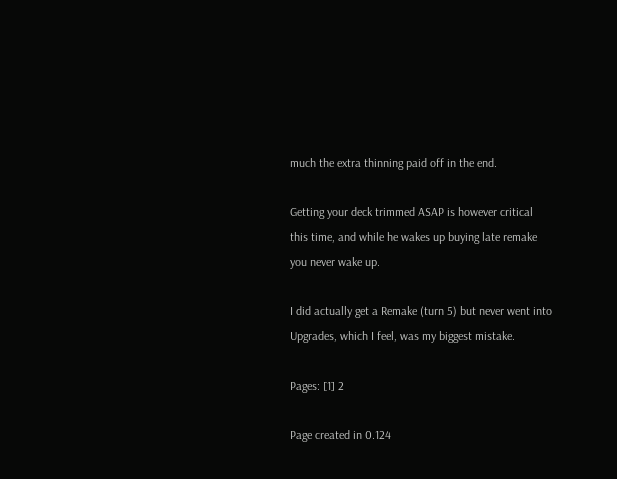much the extra thinning paid off in the end.

Getting your deck trimmed ASAP is however critical this time, and while he wakes up buying late remake you never wake up.

I did actually get a Remake (turn 5) but never went into Upgrades, which I feel, was my biggest mistake.

Pages: [1] 2

Page created in 0.124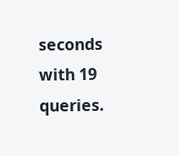seconds with 19 queries.